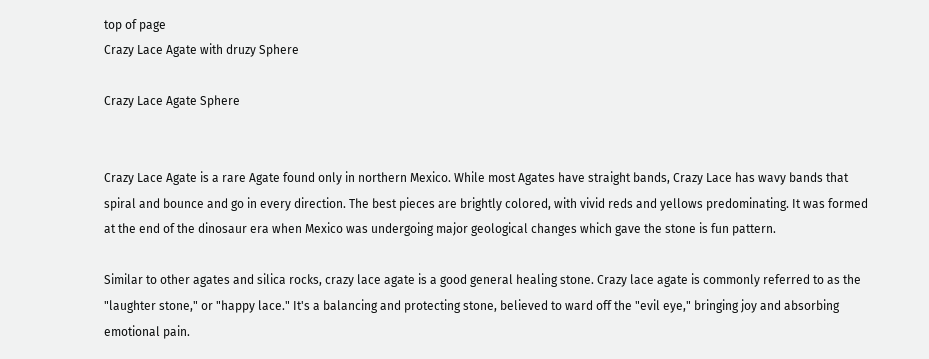top of page
Crazy Lace Agate with druzy Sphere

Crazy Lace Agate Sphere


Crazy Lace Agate is a rare Agate found only in northern Mexico. While most Agates have straight bands, Crazy Lace has wavy bands that spiral and bounce and go in every direction. The best pieces are brightly colored, with vivid reds and yellows predominating. It was formed at the end of the dinosaur era when Mexico was undergoing major geological changes which gave the stone is fun pattern.

Similar to other agates and silica rocks, crazy lace agate is a good general healing stone. Crazy lace agate is commonly referred to as the "laughter stone," or "happy lace." It's a balancing and protecting stone, believed to ward off the "evil eye," bringing joy and absorbing emotional pain.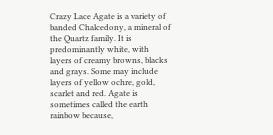Crazy Lace Agate is a variety of banded Chalcedony, a mineral of the Quartz family. It is predominantly white, with layers of creamy browns, blacks and grays. Some may include layers of yellow ochre, gold, scarlet and red. Agate is sometimes called the earth rainbow because,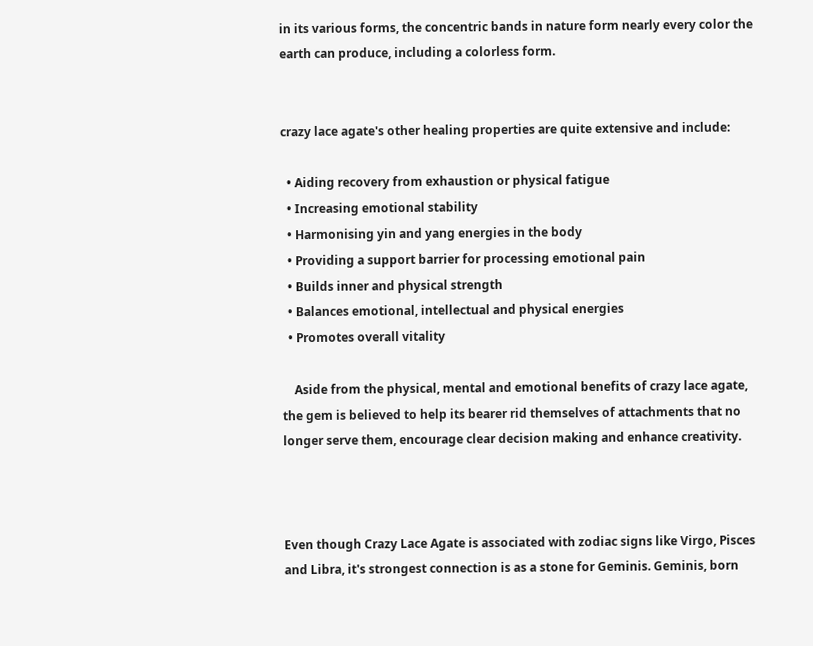in its various forms, the concentric bands in nature form nearly every color the earth can produce, including a colorless form.


crazy lace agate's other healing properties are quite extensive and include:

  • Aiding recovery from exhaustion or physical fatigue
  • Increasing emotional stability
  • Harmonising yin and yang energies in the body
  • Providing a support barrier for processing emotional pain
  • Builds inner and physical strength
  • Balances emotional, intellectual and physical energies
  • Promotes overall vitality

    Aside from the physical, mental and emotional benefits of crazy lace agate, the gem is believed to help its bearer rid themselves of attachments that no longer serve them, encourage clear decision making and enhance creativity.



Even though Crazy Lace Agate is associated with zodiac signs like Virgo, Pisces and Libra, it's strongest connection is as a stone for Geminis. Geminis, born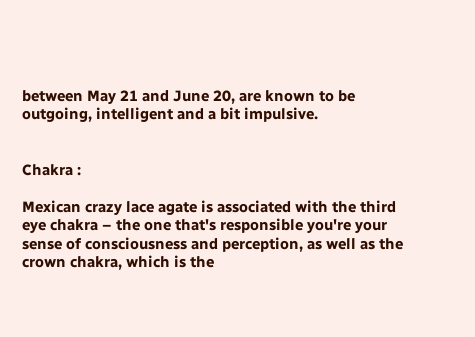between May 21 and June 20, are known to be outgoing, intelligent and a bit impulsive.


Chakra :

Mexican crazy lace agate is associated with the third eye chakra – the one that's responsible you're your sense of consciousness and perception, as well as the crown chakra, which is the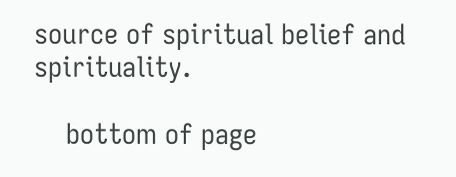source of spiritual belief and spirituality.

    bottom of page